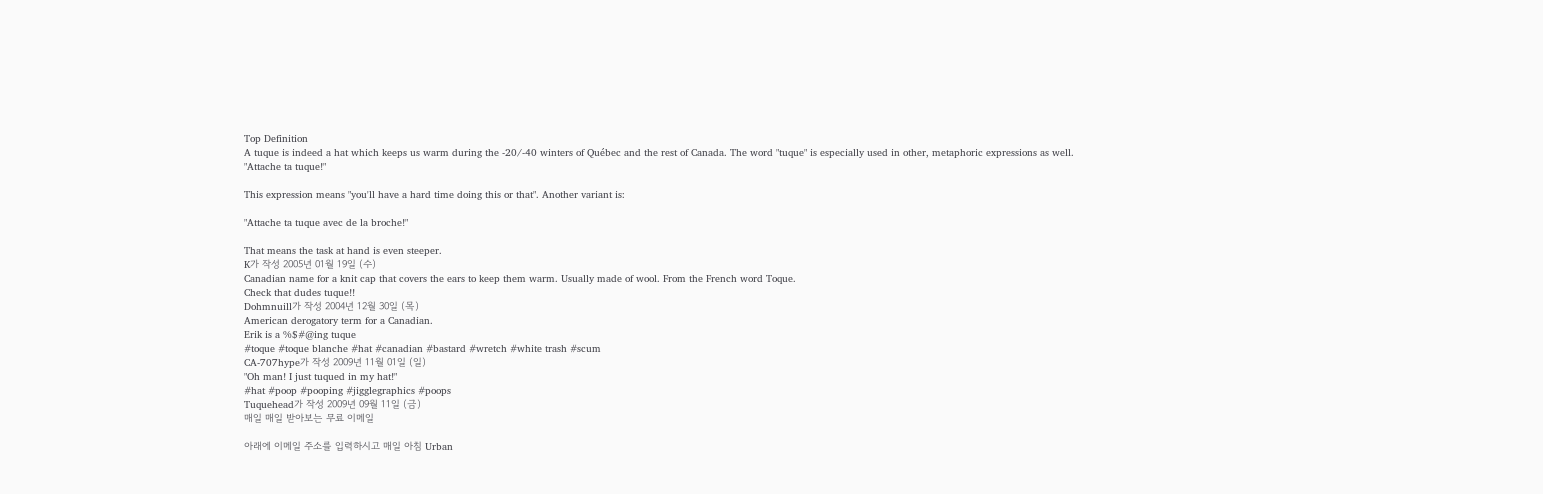Top Definition
A tuque is indeed a hat which keeps us warm during the -20/-40 winters of Québec and the rest of Canada. The word "tuque" is especially used in other, metaphoric expressions as well.
"Attache ta tuque!"

This expression means "you'll have a hard time doing this or that". Another variant is:

"Attache ta tuque avec de la broche!"

That means the task at hand is even steeper.
K가 작성 2005년 01월 19일 (수)
Canadian name for a knit cap that covers the ears to keep them warm. Usually made of wool. From the French word Toque.
Check that dudes tuque!!
Dohmnuill가 작성 2004년 12월 30일 (목)
American derogatory term for a Canadian.
Erik is a %$#@ing tuque
#toque #toque blanche #hat #canadian #bastard #wretch #white trash #scum
CA-707hype가 작성 2009년 11월 01일 (일)
"Oh man! I just tuqued in my hat!"
#hat #poop #pooping #jigglegraphics #poops
Tuquehead가 작성 2009년 09월 11일 (금)
매일 매일 받아보는 무료 이메일

아래에 이메일 주소를 입력하시고 매일 아침 Urban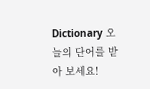Dictionary 오늘의 단어를 받아 보세요!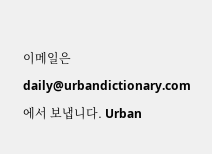이메일은 daily@urbandictionary.com에서 보냅니다. Urban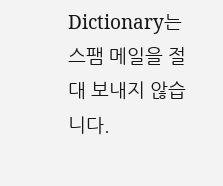Dictionary는 스팸 메일을 절대 보내지 않습니다.